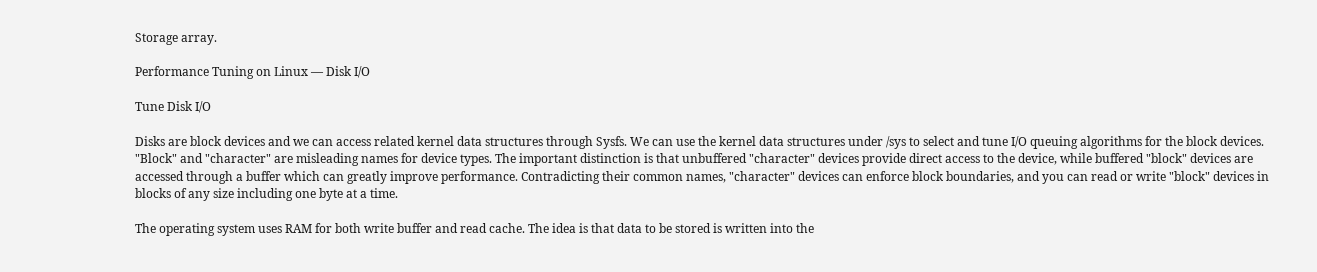Storage array.

Performance Tuning on Linux — Disk I/O

Tune Disk I/O

Disks are block devices and we can access related kernel data structures through Sysfs. We can use the kernel data structures under /sys to select and tune I/O queuing algorithms for the block devices. "Block" and "character" are misleading names for device types. The important distinction is that unbuffered "character" devices provide direct access to the device, while buffered "block" devices are accessed through a buffer which can greatly improve performance. Contradicting their common names, "character" devices can enforce block boundaries, and you can read or write "block" devices in blocks of any size including one byte at a time.

The operating system uses RAM for both write buffer and read cache. The idea is that data to be stored is written into the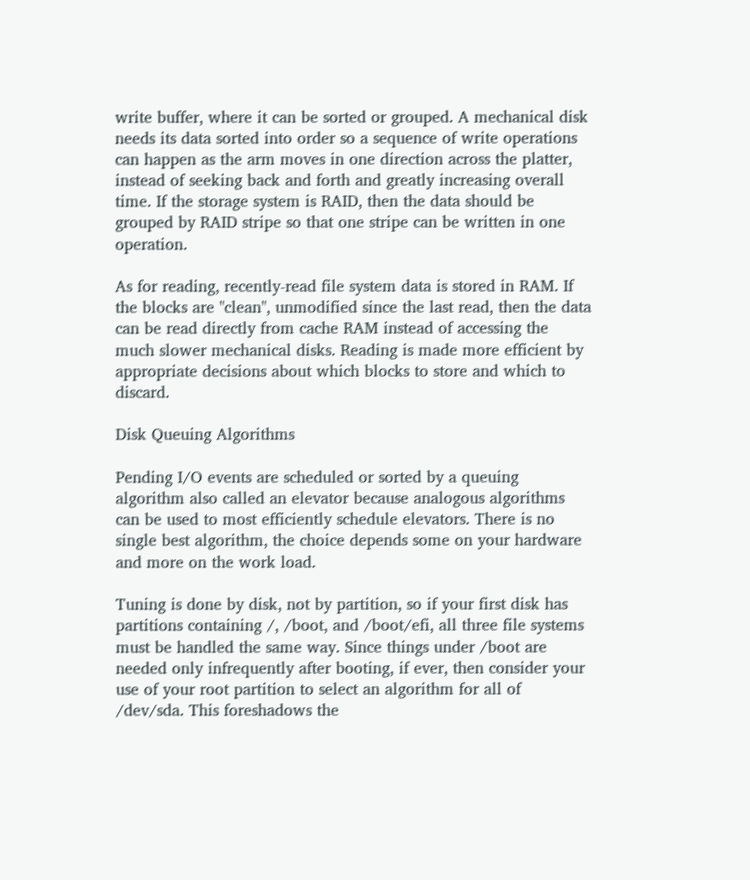write buffer, where it can be sorted or grouped. A mechanical disk needs its data sorted into order so a sequence of write operations can happen as the arm moves in one direction across the platter, instead of seeking back and forth and greatly increasing overall time. If the storage system is RAID, then the data should be grouped by RAID stripe so that one stripe can be written in one operation.

As for reading, recently-read file system data is stored in RAM. If the blocks are "clean", unmodified since the last read, then the data can be read directly from cache RAM instead of accessing the much slower mechanical disks. Reading is made more efficient by appropriate decisions about which blocks to store and which to discard.

Disk Queuing Algorithms

Pending I/O events are scheduled or sorted by a queuing algorithm also called an elevator because analogous algorithms can be used to most efficiently schedule elevators. There is no single best algorithm, the choice depends some on your hardware and more on the work load.

Tuning is done by disk, not by partition, so if your first disk has partitions containing /, /boot, and /boot/efi, all three file systems must be handled the same way. Since things under /boot are needed only infrequently after booting, if ever, then consider your use of your root partition to select an algorithm for all of /dev/sda. This foreshadows the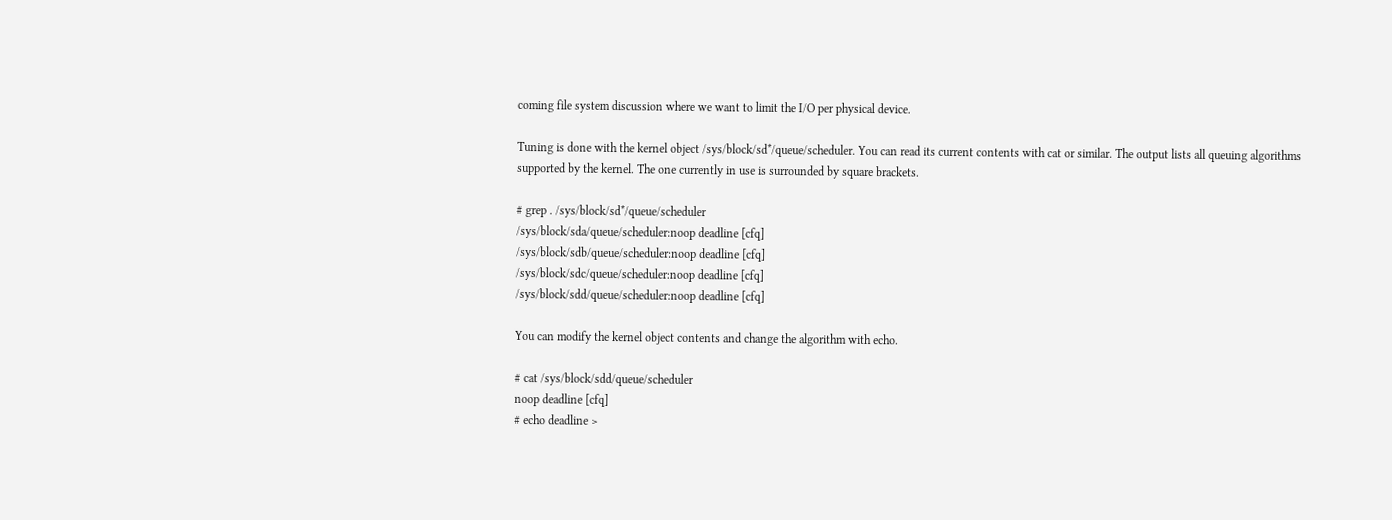coming file system discussion where we want to limit the I/O per physical device.

Tuning is done with the kernel object /sys/block/sd*/queue/scheduler. You can read its current contents with cat or similar. The output lists all queuing algorithms supported by the kernel. The one currently in use is surrounded by square brackets.

# grep . /sys/block/sd*/queue/scheduler
/sys/block/sda/queue/scheduler:noop deadline [cfq]
/sys/block/sdb/queue/scheduler:noop deadline [cfq]
/sys/block/sdc/queue/scheduler:noop deadline [cfq]
/sys/block/sdd/queue/scheduler:noop deadline [cfq]

You can modify the kernel object contents and change the algorithm with echo.

# cat /sys/block/sdd/queue/scheduler
noop deadline [cfq]
# echo deadline >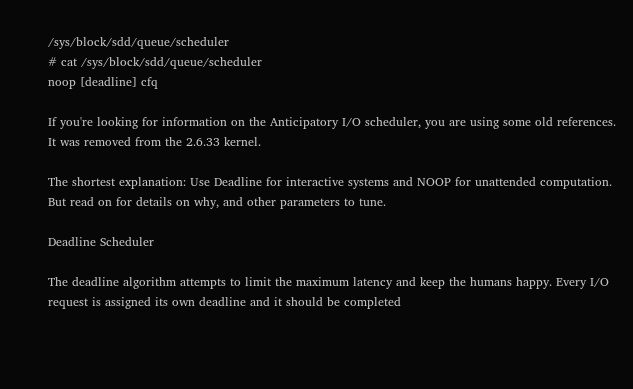/sys/block/sdd/queue/scheduler
# cat /sys/block/sdd/queue/scheduler
noop [deadline] cfq

If you're looking for information on the Anticipatory I/O scheduler, you are using some old references. It was removed from the 2.6.33 kernel.

The shortest explanation: Use Deadline for interactive systems and NOOP for unattended computation. But read on for details on why, and other parameters to tune.

Deadline Scheduler

The deadline algorithm attempts to limit the maximum latency and keep the humans happy. Every I/O request is assigned its own deadline and it should be completed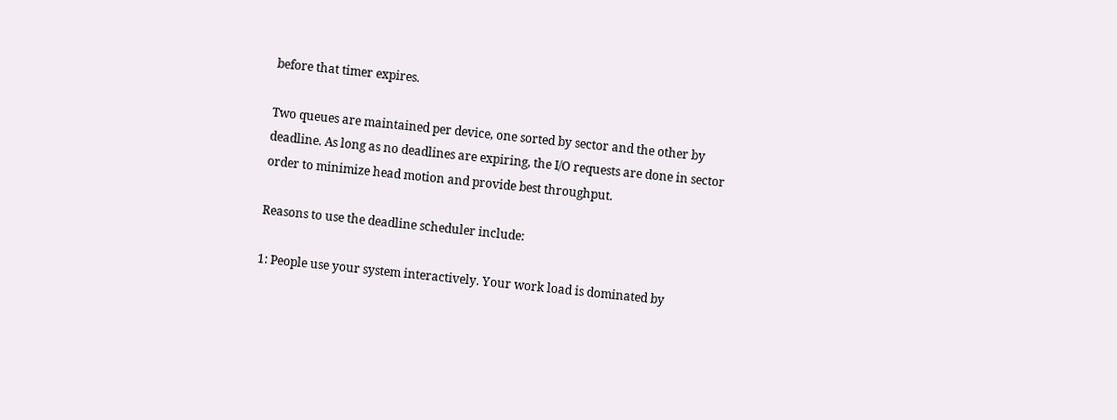before that timer expires.

Two queues are maintained per device, one sorted by sector and the other by deadline. As long as no deadlines are expiring, the I/O requests are done in sector order to minimize head motion and provide best throughput.

Reasons to use the deadline scheduler include:

1: People use your system interactively. Your work load is dominated by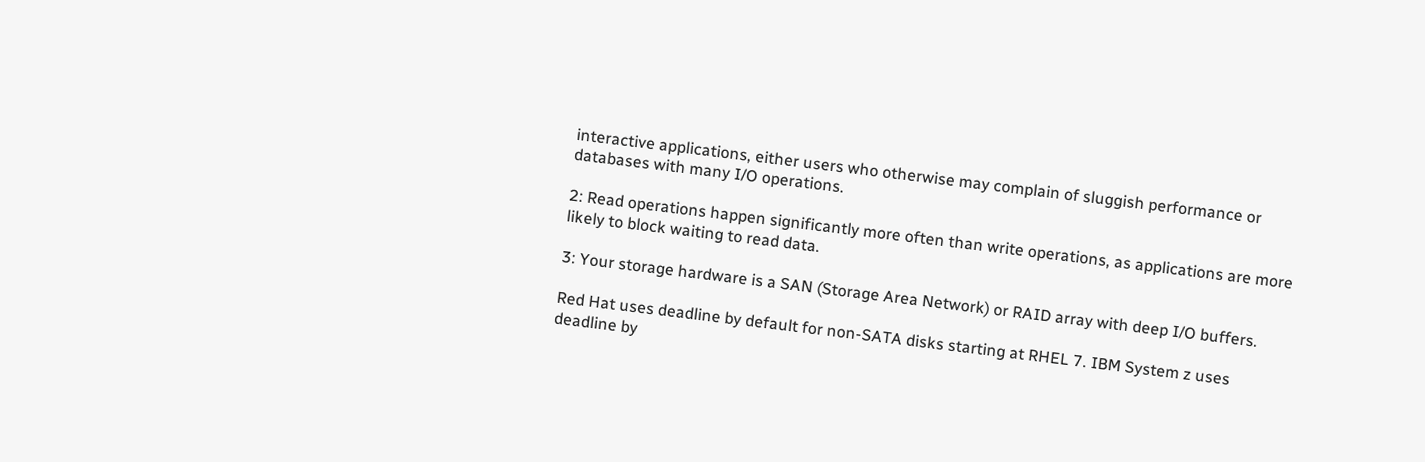interactive applications, either users who otherwise may complain of sluggish performance or databases with many I/O operations.

2: Read operations happen significantly more often than write operations, as applications are more likely to block waiting to read data.

3: Your storage hardware is a SAN (Storage Area Network) or RAID array with deep I/O buffers.

Red Hat uses deadline by default for non-SATA disks starting at RHEL 7. IBM System z uses deadline by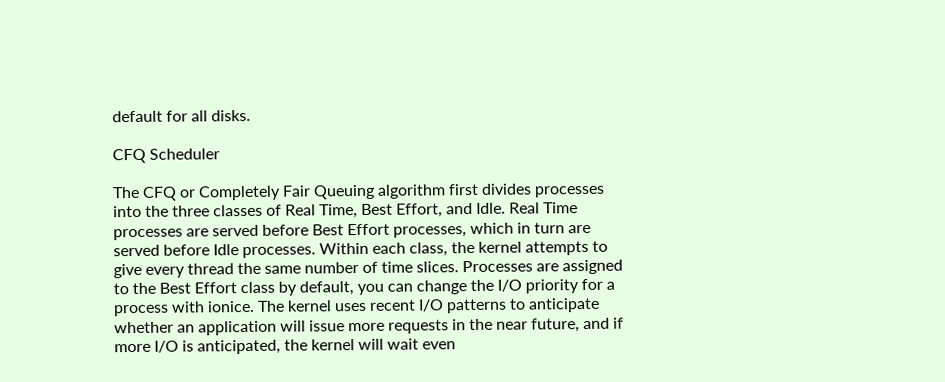default for all disks.

CFQ Scheduler

The CFQ or Completely Fair Queuing algorithm first divides processes into the three classes of Real Time, Best Effort, and Idle. Real Time processes are served before Best Effort processes, which in turn are served before Idle processes. Within each class, the kernel attempts to give every thread the same number of time slices. Processes are assigned to the Best Effort class by default, you can change the I/O priority for a process with ionice. The kernel uses recent I/O patterns to anticipate whether an application will issue more requests in the near future, and if more I/O is anticipated, the kernel will wait even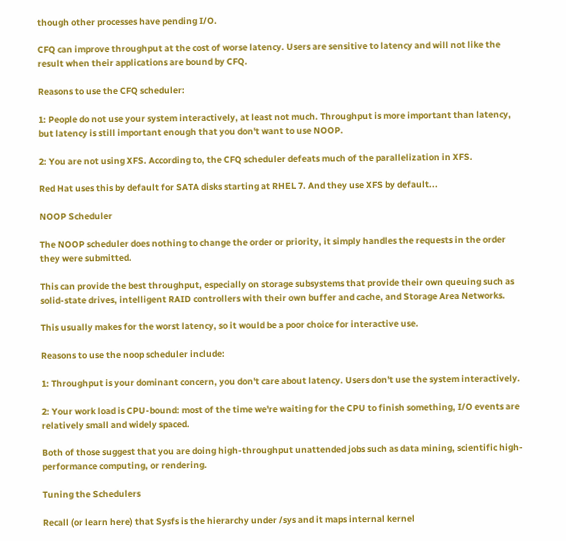though other processes have pending I/O.

CFQ can improve throughput at the cost of worse latency. Users are sensitive to latency and will not like the result when their applications are bound by CFQ.

Reasons to use the CFQ scheduler:

1: People do not use your system interactively, at least not much. Throughput is more important than latency, but latency is still important enough that you don't want to use NOOP.

2: You are not using XFS. According to, the CFQ scheduler defeats much of the parallelization in XFS.

Red Hat uses this by default for SATA disks starting at RHEL 7. And they use XFS by default...

NOOP Scheduler

The NOOP scheduler does nothing to change the order or priority, it simply handles the requests in the order they were submitted.

This can provide the best throughput, especially on storage subsystems that provide their own queuing such as solid-state drives, intelligent RAID controllers with their own buffer and cache, and Storage Area Networks.

This usually makes for the worst latency, so it would be a poor choice for interactive use.

Reasons to use the noop scheduler include:

1: Throughput is your dominant concern, you don't care about latency. Users don't use the system interactively.

2: Your work load is CPU-bound: most of the time we're waiting for the CPU to finish something, I/O events are relatively small and widely spaced.

Both of those suggest that you are doing high-throughput unattended jobs such as data mining, scientific high-performance computing, or rendering.

Tuning the Schedulers

Recall (or learn here) that Sysfs is the hierarchy under /sys and it maps internal kernel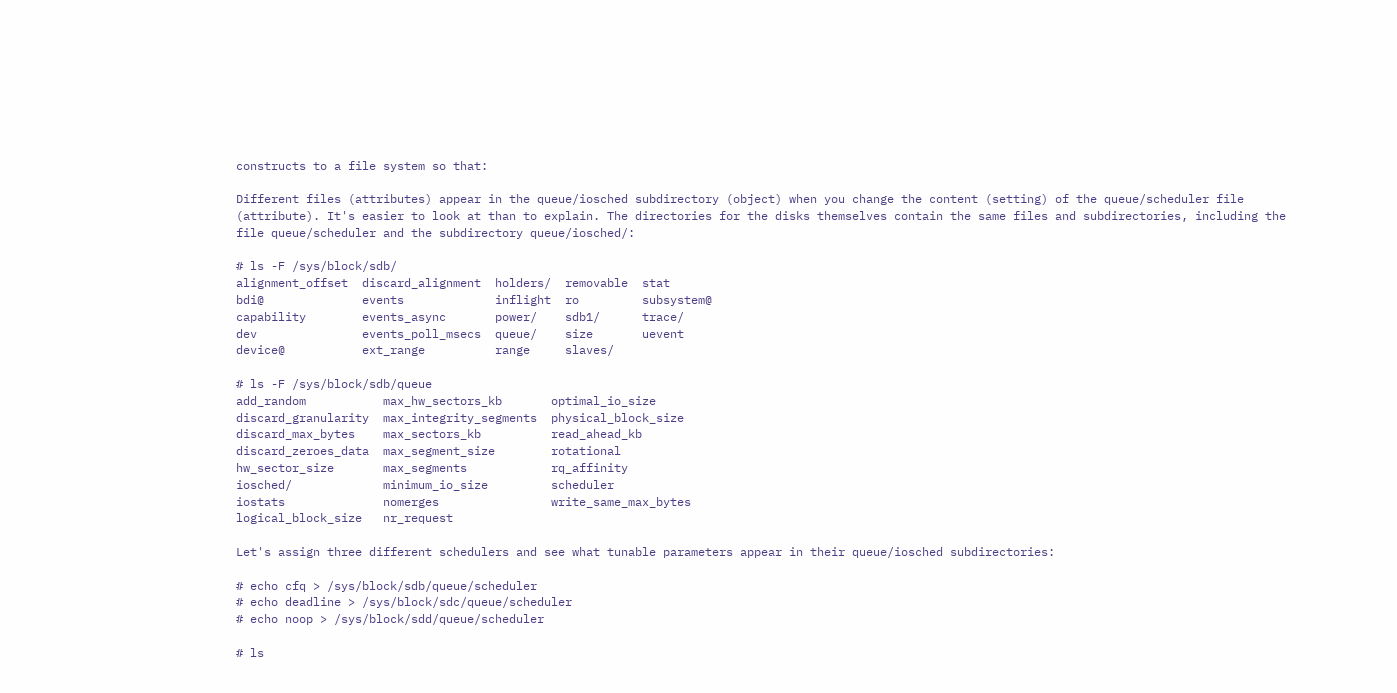constructs to a file system so that:

Different files (attributes) appear in the queue/iosched subdirectory (object) when you change the content (setting) of the queue/scheduler file (attribute). It's easier to look at than to explain. The directories for the disks themselves contain the same files and subdirectories, including the file queue/scheduler and the subdirectory queue/iosched/:

# ls -F /sys/block/sdb/
alignment_offset  discard_alignment  holders/  removable  stat
bdi@              events             inflight  ro         subsystem@
capability        events_async       power/    sdb1/      trace/
dev               events_poll_msecs  queue/    size       uevent
device@           ext_range          range     slaves/

# ls -F /sys/block/sdb/queue
add_random           max_hw_sectors_kb       optimal_io_size
discard_granularity  max_integrity_segments  physical_block_size
discard_max_bytes    max_sectors_kb          read_ahead_kb
discard_zeroes_data  max_segment_size        rotational
hw_sector_size       max_segments            rq_affinity
iosched/             minimum_io_size         scheduler
iostats              nomerges                write_same_max_bytes
logical_block_size   nr_request

Let's assign three different schedulers and see what tunable parameters appear in their queue/iosched subdirectories:

# echo cfq > /sys/block/sdb/queue/scheduler
# echo deadline > /sys/block/sdc/queue/scheduler
# echo noop > /sys/block/sdd/queue/scheduler

# ls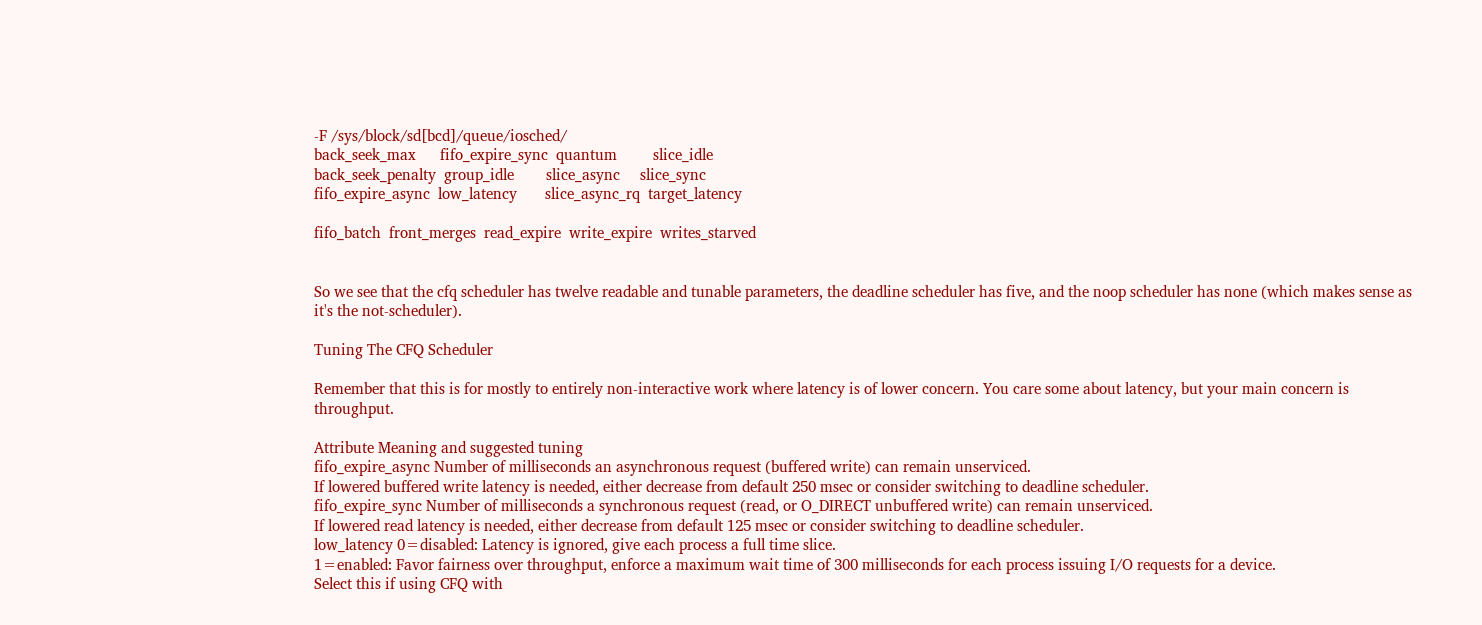-F /sys/block/sd[bcd]/queue/iosched/
back_seek_max      fifo_expire_sync  quantum         slice_idle
back_seek_penalty  group_idle        slice_async     slice_sync
fifo_expire_async  low_latency       slice_async_rq  target_latency

fifo_batch  front_merges  read_expire  write_expire  writes_starved


So we see that the cfq scheduler has twelve readable and tunable parameters, the deadline scheduler has five, and the noop scheduler has none (which makes sense as it's the not-scheduler).

Tuning The CFQ Scheduler

Remember that this is for mostly to entirely non-interactive work where latency is of lower concern. You care some about latency, but your main concern is throughput.

Attribute Meaning and suggested tuning
fifo_expire_async Number of milliseconds an asynchronous request (buffered write) can remain unserviced.
If lowered buffered write latency is needed, either decrease from default 250 msec or consider switching to deadline scheduler.
fifo_expire_sync Number of milliseconds a synchronous request (read, or O_DIRECT unbuffered write) can remain unserviced.
If lowered read latency is needed, either decrease from default 125 msec or consider switching to deadline scheduler.
low_latency 0=disabled: Latency is ignored, give each process a full time slice.
1=enabled: Favor fairness over throughput, enforce a maximum wait time of 300 milliseconds for each process issuing I/O requests for a device.
Select this if using CFQ with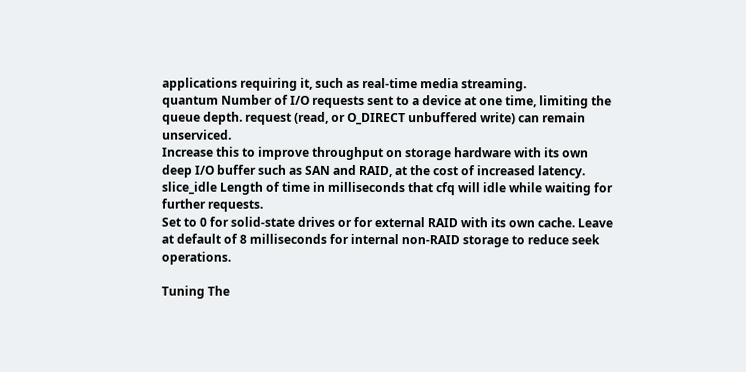applications requiring it, such as real-time media streaming.
quantum Number of I/O requests sent to a device at one time, limiting the queue depth. request (read, or O_DIRECT unbuffered write) can remain unserviced.
Increase this to improve throughput on storage hardware with its own deep I/O buffer such as SAN and RAID, at the cost of increased latency.
slice_idle Length of time in milliseconds that cfq will idle while waiting for further requests.
Set to 0 for solid-state drives or for external RAID with its own cache. Leave at default of 8 milliseconds for internal non-RAID storage to reduce seek operations.

Tuning The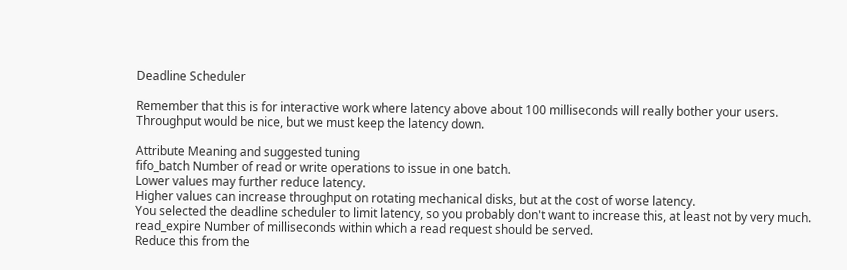Deadline Scheduler

Remember that this is for interactive work where latency above about 100 milliseconds will really bother your users. Throughput would be nice, but we must keep the latency down.

Attribute Meaning and suggested tuning
fifo_batch Number of read or write operations to issue in one batch.
Lower values may further reduce latency.
Higher values can increase throughput on rotating mechanical disks, but at the cost of worse latency.
You selected the deadline scheduler to limit latency, so you probably don't want to increase this, at least not by very much.
read_expire Number of milliseconds within which a read request should be served.
Reduce this from the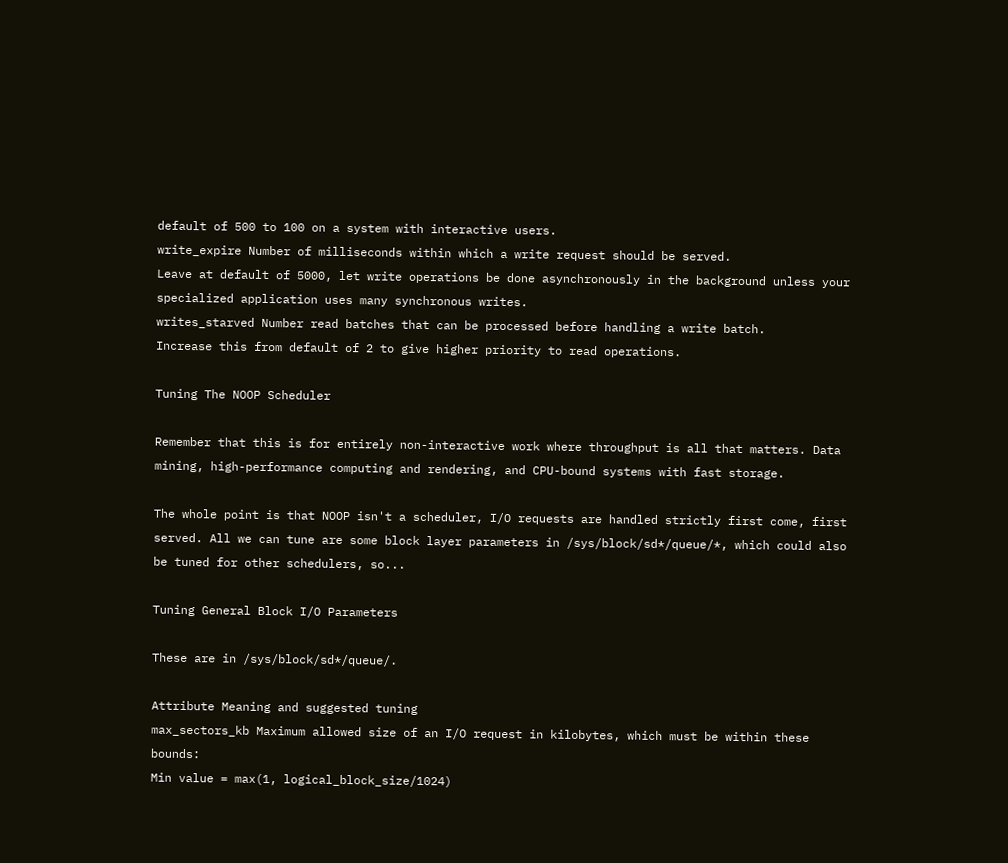default of 500 to 100 on a system with interactive users.
write_expire Number of milliseconds within which a write request should be served.
Leave at default of 5000, let write operations be done asynchronously in the background unless your specialized application uses many synchronous writes.
writes_starved Number read batches that can be processed before handling a write batch.
Increase this from default of 2 to give higher priority to read operations.

Tuning The NOOP Scheduler

Remember that this is for entirely non-interactive work where throughput is all that matters. Data mining, high-performance computing and rendering, and CPU-bound systems with fast storage.

The whole point is that NOOP isn't a scheduler, I/O requests are handled strictly first come, first served. All we can tune are some block layer parameters in /sys/block/sd*/queue/*, which could also be tuned for other schedulers, so...

Tuning General Block I/O Parameters

These are in /sys/block/sd*/queue/.

Attribute Meaning and suggested tuning
max_sectors_kb Maximum allowed size of an I/O request in kilobytes, which must be within these bounds:
Min value = max(1, logical_block_size/1024)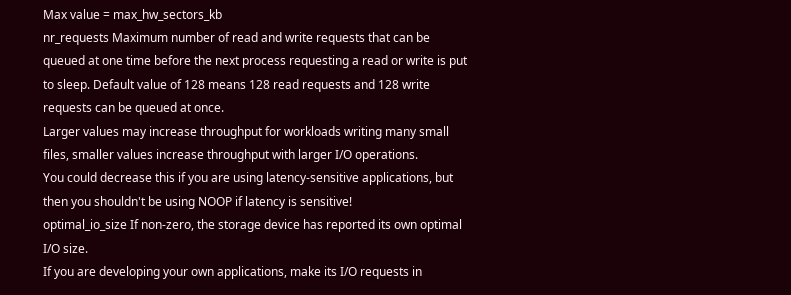Max value = max_hw_sectors_kb
nr_requests Maximum number of read and write requests that can be queued at one time before the next process requesting a read or write is put to sleep. Default value of 128 means 128 read requests and 128 write requests can be queued at once.
Larger values may increase throughput for workloads writing many small files, smaller values increase throughput with larger I/O operations.
You could decrease this if you are using latency-sensitive applications, but then you shouldn't be using NOOP if latency is sensitive!
optimal_io_size If non-zero, the storage device has reported its own optimal I/O size.
If you are developing your own applications, make its I/O requests in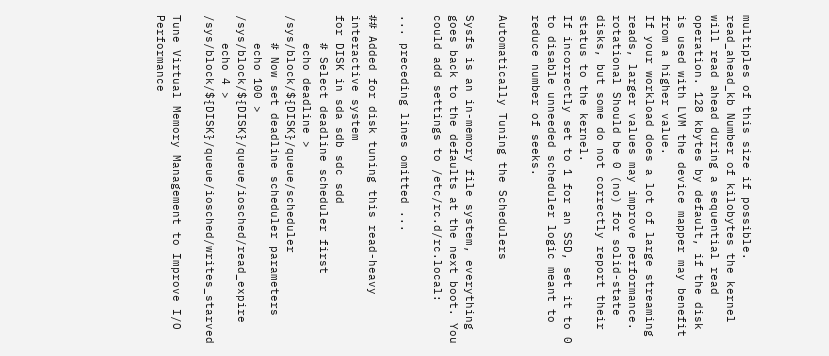multiples of this size if possible.
read_ahead_kb Number of kilobytes the kernel will read ahead during a sequential read operation. 128 kbytes by default, if the disk is used with LVM the device mapper may benefit from a higher value.
If your workload does a lot of large streaming reads, larger values may improve performance.
rotational Should be 0 (no) for solid-state disks, but some do not correctly report their status to the kernel.
If incorrectly set to 1 for an SSD, set it to 0 to disable unneeded scheduler logic meant to reduce number of seeks.

Automatically Tuning the Schedulers

Sysfs is an in-memory file system, everything goes back to the defaults at the next boot. You could add settings to /etc/rc.d/rc.local:

... preceding lines omitted ...

## Added for disk tuning this read-heavy interactive system
for DISK in sda sdb sdc sdd
    # Select deadline scheduler first
    echo deadline > /sys/block/${DISK}/queue/scheduler
    # Now set deadline scheduler parameters
    echo 100 > /sys/block/${DISK}/queue/iosched/read_expire
    echo 4 > /sys/block/${DISK}/queue/iosched/writes_starved

Tune Virtual Memory Management to Improve I/O Performance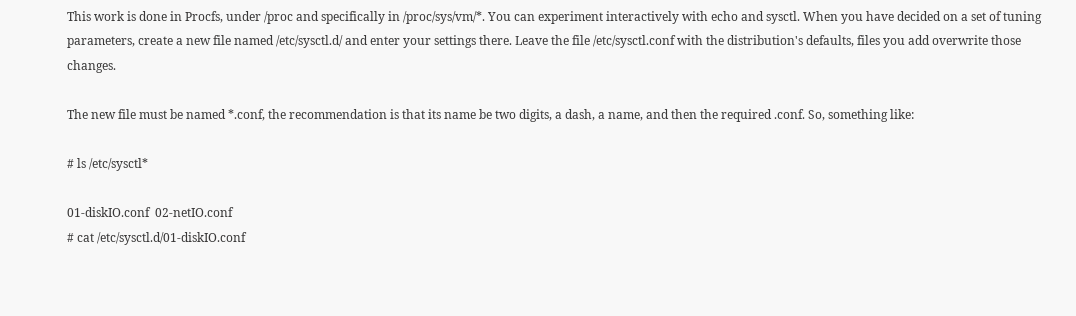This work is done in Procfs, under /proc and specifically in /proc/sys/vm/*. You can experiment interactively with echo and sysctl. When you have decided on a set of tuning parameters, create a new file named /etc/sysctl.d/ and enter your settings there. Leave the file /etc/sysctl.conf with the distribution's defaults, files you add overwrite those changes.

The new file must be named *.conf, the recommendation is that its name be two digits, a dash, a name, and then the required .conf. So, something like:

# ls /etc/sysctl*

01-diskIO.conf  02-netIO.conf
# cat /etc/sysctl.d/01-diskIO.conf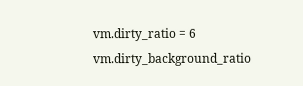vm.dirty_ratio = 6
vm.dirty_background_ratio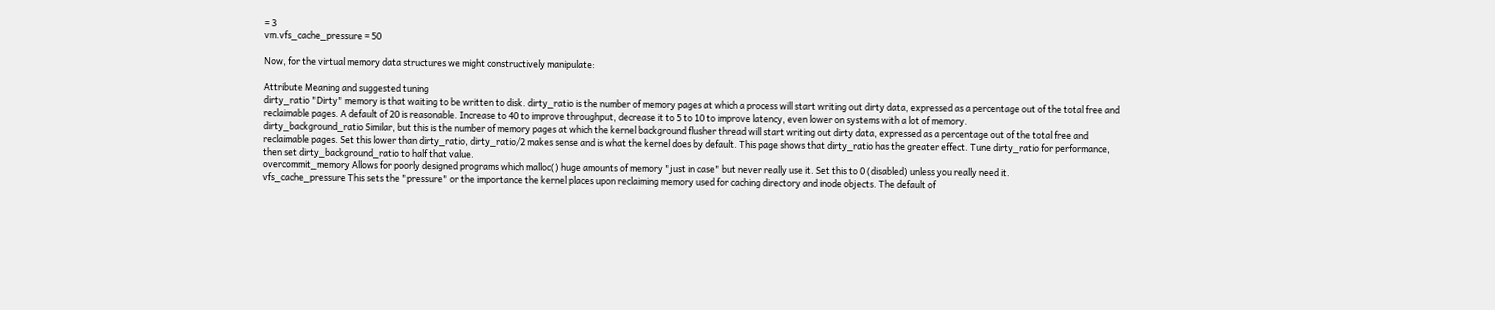= 3
vm.vfs_cache_pressure = 50

Now, for the virtual memory data structures we might constructively manipulate:

Attribute Meaning and suggested tuning
dirty_ratio "Dirty" memory is that waiting to be written to disk. dirty_ratio is the number of memory pages at which a process will start writing out dirty data, expressed as a percentage out of the total free and reclaimable pages. A default of 20 is reasonable. Increase to 40 to improve throughput, decrease it to 5 to 10 to improve latency, even lower on systems with a lot of memory.
dirty_background_ratio Similar, but this is the number of memory pages at which the kernel background flusher thread will start writing out dirty data, expressed as a percentage out of the total free and reclaimable pages. Set this lower than dirty_ratio, dirty_ratio/2 makes sense and is what the kernel does by default. This page shows that dirty_ratio has the greater effect. Tune dirty_ratio for performance, then set dirty_background_ratio to half that value.
overcommit_memory Allows for poorly designed programs which malloc() huge amounts of memory "just in case" but never really use it. Set this to 0 (disabled) unless you really need it.
vfs_cache_pressure This sets the "pressure" or the importance the kernel places upon reclaiming memory used for caching directory and inode objects. The default of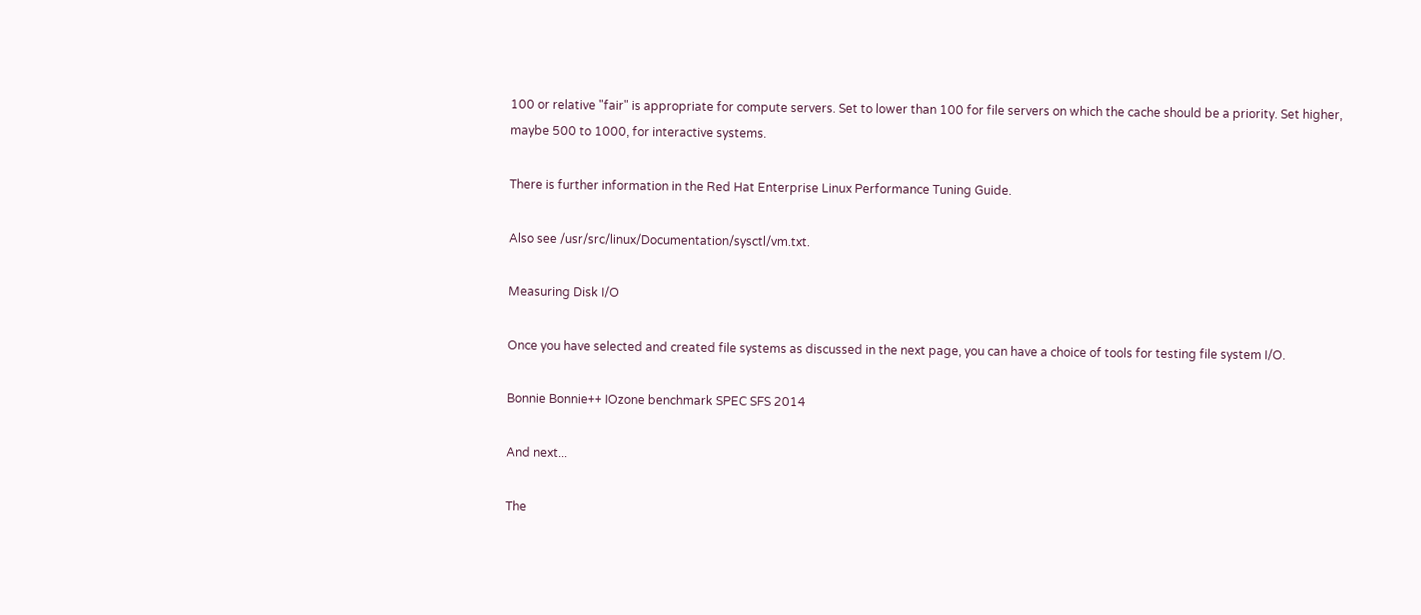100 or relative "fair" is appropriate for compute servers. Set to lower than 100 for file servers on which the cache should be a priority. Set higher, maybe 500 to 1000, for interactive systems.

There is further information in the Red Hat Enterprise Linux Performance Tuning Guide.

Also see /usr/src/linux/Documentation/sysctl/vm.txt.

Measuring Disk I/O

Once you have selected and created file systems as discussed in the next page, you can have a choice of tools for testing file system I/O.

Bonnie Bonnie++ IOzone benchmark SPEC SFS 2014

And next...

The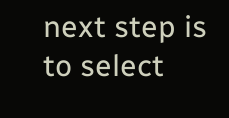next step is to select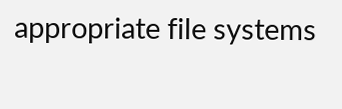appropriate file systems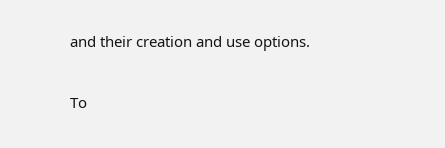and their creation and use options.

To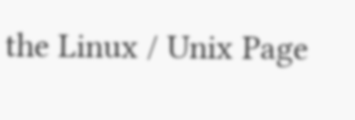the Linux / Unix Page